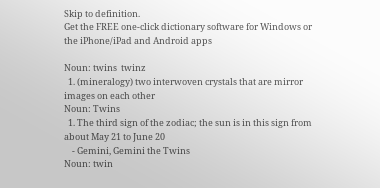Skip to definition.
Get the FREE one-click dictionary software for Windows or the iPhone/iPad and Android apps

Noun: twins  twinz
  1. (mineralogy) two interwoven crystals that are mirror images on each other
Noun: Twins
  1. The third sign of the zodiac; the sun is in this sign from about May 21 to June 20
    - Gemini, Gemini the Twins
Noun: twin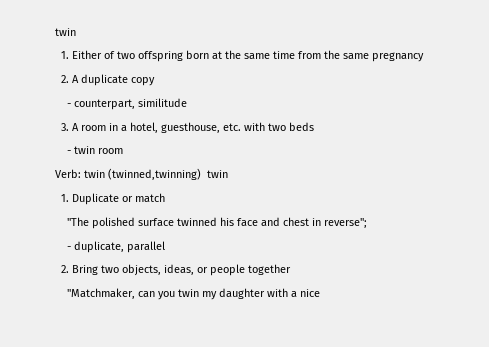twin
  1. Either of two offspring born at the same time from the same pregnancy
  2. A duplicate copy
    - counterpart, similitude
  3. A room in a hotel, guesthouse, etc. with two beds
    - twin room
Verb: twin (twinned,twinning)  twin
  1. Duplicate or match
    "The polished surface twinned his face and chest in reverse";
    - duplicate, parallel
  2. Bring two objects, ideas, or people together
    "Matchmaker, can you twin my daughter with a nice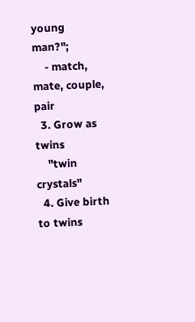young man?";
    - match, mate, couple, pair
  3. Grow as twins
    "twin crystals"
  4. Give birth to twins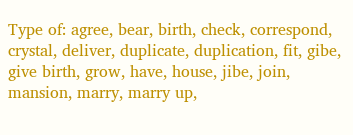Type of: agree, bear, birth, check, correspond, crystal, deliver, duplicate, duplication, fit, gibe, give birth, grow, have, house, jibe, join, mansion, marry, marry up,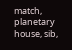match, planetary house, sib,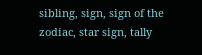sibling, sign, sign of the zodiac, star sign, tally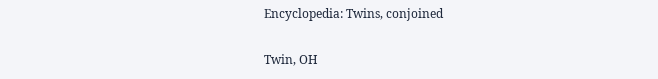Encyclopedia: Twins, conjoined

Twin, OH